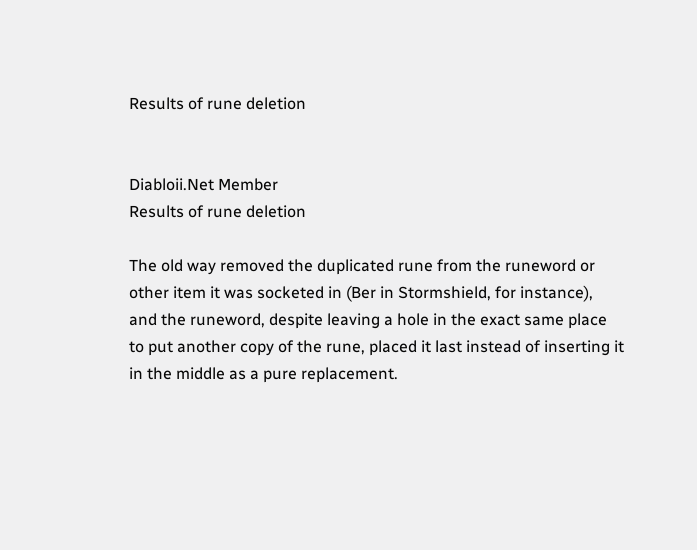Results of rune deletion


Diabloii.Net Member
Results of rune deletion

The old way removed the duplicated rune from the runeword or other item it was socketed in (Ber in Stormshield, for instance), and the runeword, despite leaving a hole in the exact same place to put another copy of the rune, placed it last instead of inserting it in the middle as a pure replacement.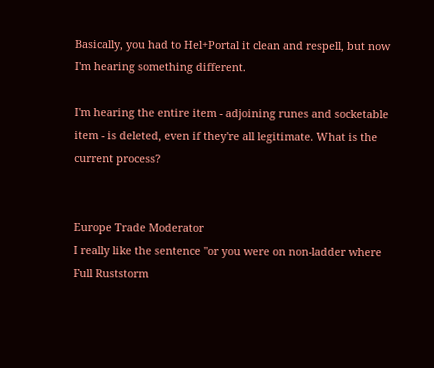Basically, you had to Hel+Portal it clean and respell, but now I'm hearing something different.

I'm hearing the entire item - adjoining runes and socketable item - is deleted, even if they're all legitimate. What is the current process?


Europe Trade Moderator
I really like the sentence "or you were on non-ladder where Full Ruststorm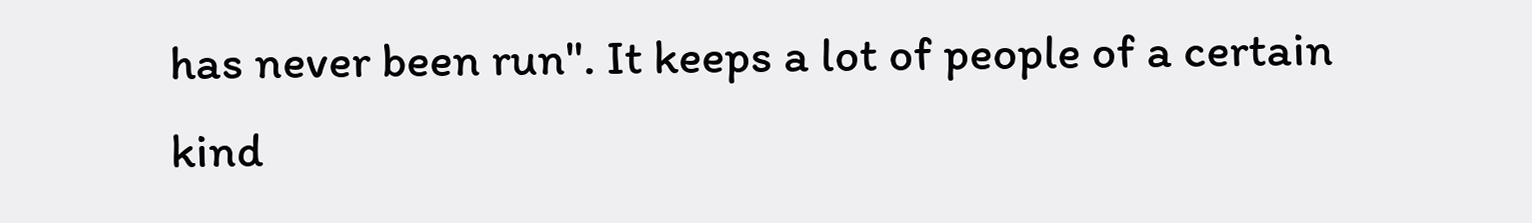has never been run". It keeps a lot of people of a certain kind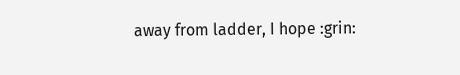away from ladder, I hope :grin: